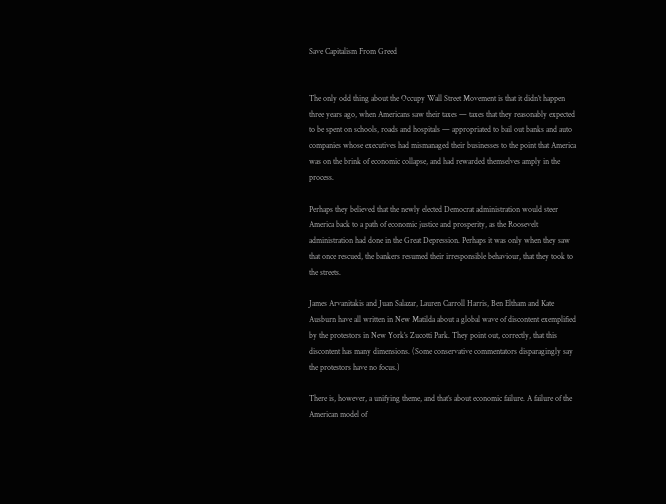Save Capitalism From Greed


The only odd thing about the Occupy Wall Street Movement is that it didn’t happen three years ago, when Americans saw their taxes — taxes that they reasonably expected to be spent on schools, roads and hospitals — appropriated to bail out banks and auto companies whose executives had mismanaged their businesses to the point that America was on the brink of economic collapse, and had rewarded themselves amply in the process.

Perhaps they believed that the newly elected Democrat administration would steer America back to a path of economic justice and prosperity, as the Roosevelt administration had done in the Great Depression. Perhaps it was only when they saw that once rescued, the bankers resumed their irresponsible behaviour, that they took to the streets.

James Arvanitakis and Juan Salazar, Lauren Carroll Harris, Ben Eltham and Kate Ausburn have all written in New Matilda about a global wave of discontent exemplified by the protestors in New York’s Zucotti Park. They point out, correctly, that this discontent has many dimensions. (Some conservative commentators disparagingly say the protestors have no focus.)

There is, however, a unifying theme, and that’s about economic failure. A failure of the American model of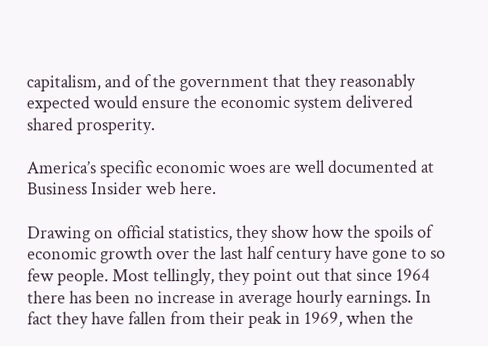capitalism, and of the government that they reasonably expected would ensure the economic system delivered shared prosperity.

America’s specific economic woes are well documented at Business Insider web here.

Drawing on official statistics, they show how the spoils of economic growth over the last half century have gone to so few people. Most tellingly, they point out that since 1964 there has been no increase in average hourly earnings. In fact they have fallen from their peak in 1969, when the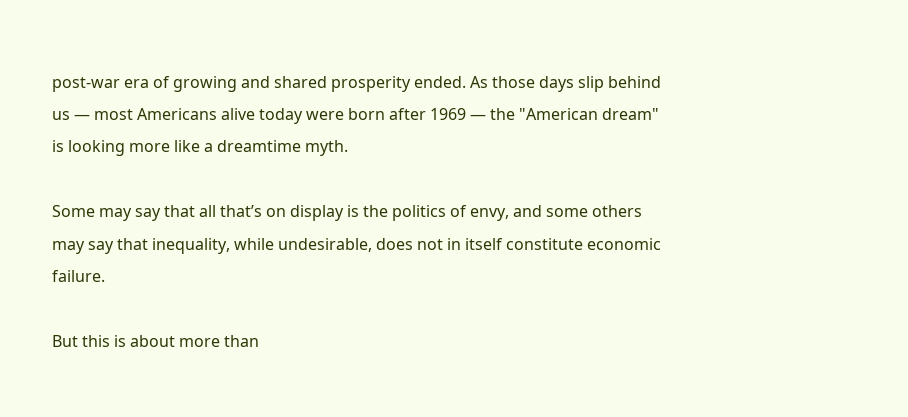post-war era of growing and shared prosperity ended. As those days slip behind us — most Americans alive today were born after 1969 — the "American dream" is looking more like a dreamtime myth.

Some may say that all that’s on display is the politics of envy, and some others may say that inequality, while undesirable, does not in itself constitute economic failure.

But this is about more than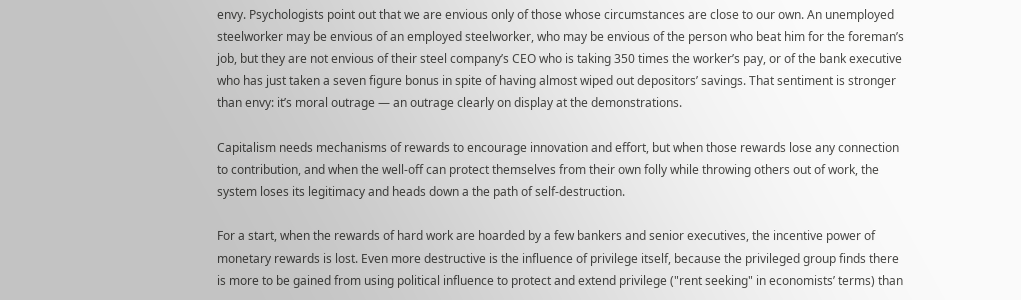envy. Psychologists point out that we are envious only of those whose circumstances are close to our own. An unemployed steelworker may be envious of an employed steelworker, who may be envious of the person who beat him for the foreman’s job, but they are not envious of their steel company’s CEO who is taking 350 times the worker’s pay, or of the bank executive who has just taken a seven figure bonus in spite of having almost wiped out depositors’ savings. That sentiment is stronger than envy: it’s moral outrage — an outrage clearly on display at the demonstrations.

Capitalism needs mechanisms of rewards to encourage innovation and effort, but when those rewards lose any connection to contribution, and when the well-off can protect themselves from their own folly while throwing others out of work, the system loses its legitimacy and heads down a the path of self-destruction.

For a start, when the rewards of hard work are hoarded by a few bankers and senior executives, the incentive power of monetary rewards is lost. Even more destructive is the influence of privilege itself, because the privileged group finds there is more to be gained from using political influence to protect and extend privilege ("rent seeking" in economists’ terms) than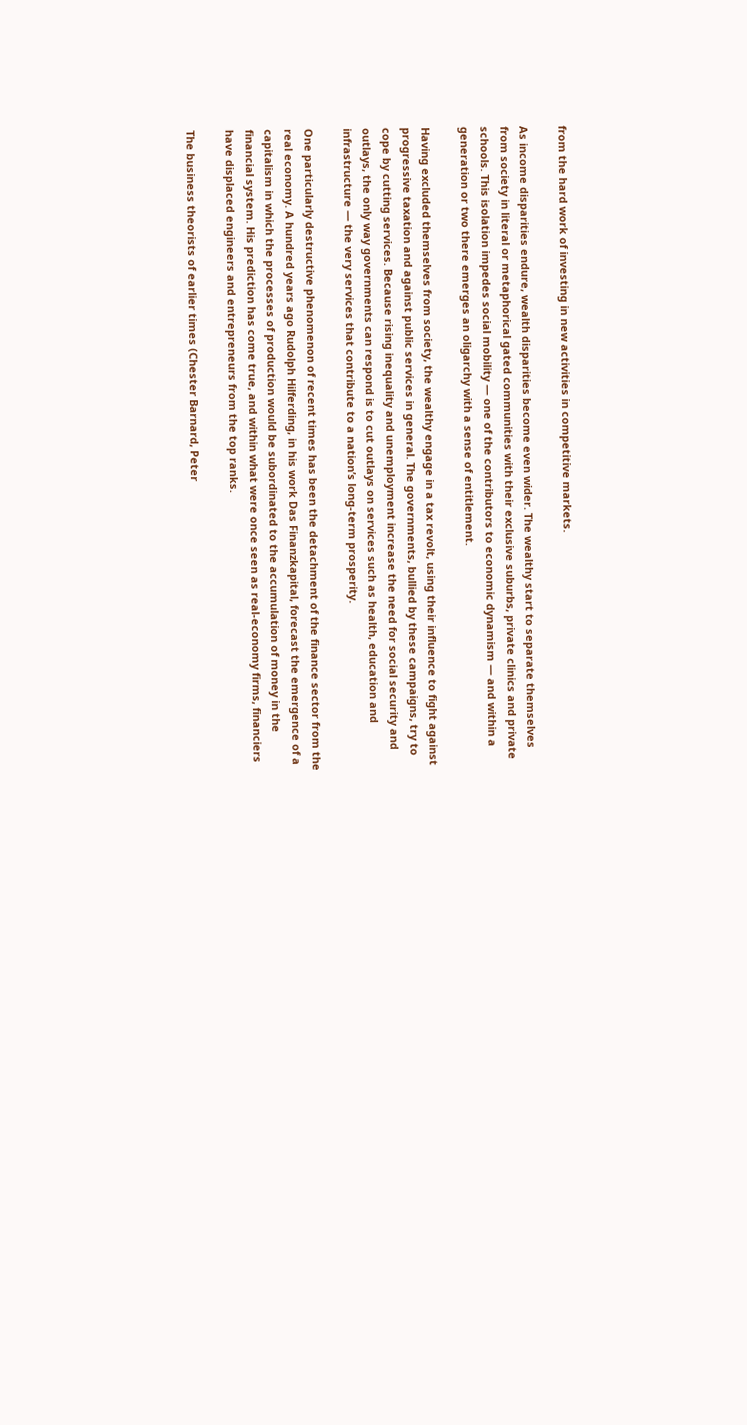from the hard work of investing in new activities in competitive markets.

As income disparities endure, wealth disparities become even wider. The wealthy start to separate themselves from society in literal or metaphorical gated communities with their exclusive suburbs, private clinics and private schools. This isolation impedes social mobility — one of the contributors to economic dynamism — and within a generation or two there emerges an oligarchy with a sense of entitlement.

Having excluded themselves from society, the wealthy engage in a tax revolt, using their influence to fight against progressive taxation and against public services in general. The governments, bullied by these campaigns, try to cope by cutting services. Because rising inequality and unemployment increase the need for social security and outlays, the only way governments can respond is to cut outlays on services such as health, education and infrastructure — the very services that contribute to a nation’s long-term prosperity.

One particularly destructive phenomenon of recent times has been the detachment of the finance sector from the real economy. A hundred years ago Rudolph Hilferding, in his work Das Finanzkapital, forecast the emergence of a capitalism in which the processes of production would be subordinated to the accumulation of money in the financial system. His prediction has come true, and within what were once seen as real-economy firms, financiers have displaced engineers and entrepreneurs from the top ranks.

The business theorists of earlier times (Chester Barnard, Peter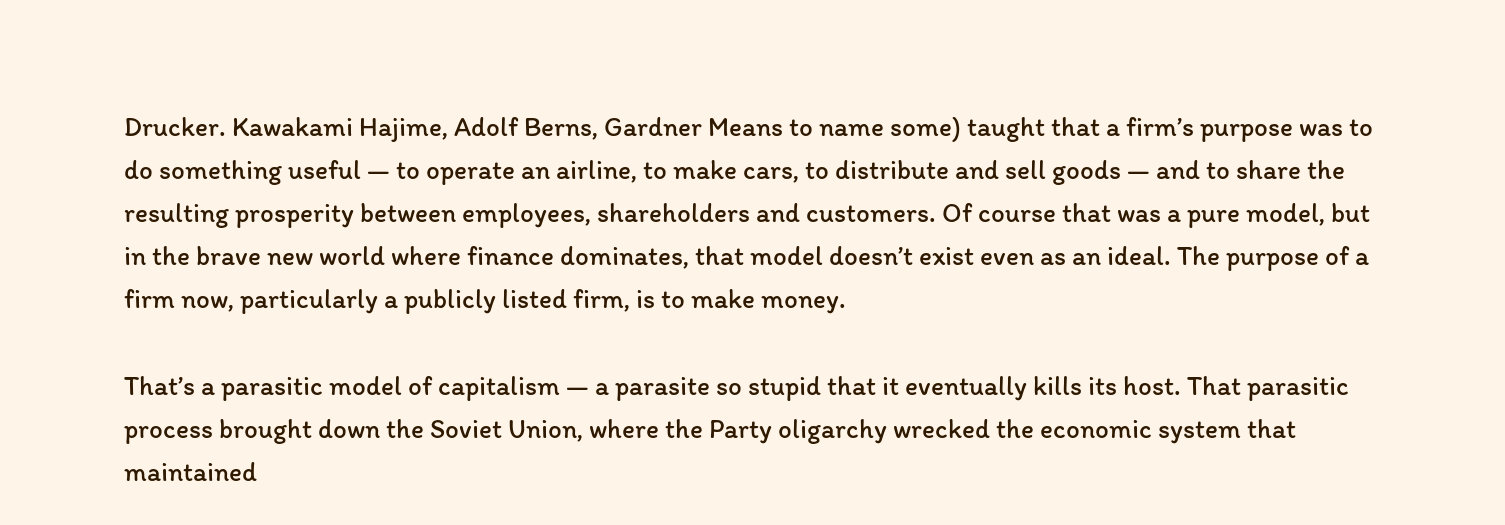Drucker. Kawakami Hajime, Adolf Berns, Gardner Means to name some) taught that a firm’s purpose was to do something useful — to operate an airline, to make cars, to distribute and sell goods — and to share the resulting prosperity between employees, shareholders and customers. Of course that was a pure model, but in the brave new world where finance dominates, that model doesn’t exist even as an ideal. The purpose of a firm now, particularly a publicly listed firm, is to make money.

That’s a parasitic model of capitalism — a parasite so stupid that it eventually kills its host. That parasitic process brought down the Soviet Union, where the Party oligarchy wrecked the economic system that maintained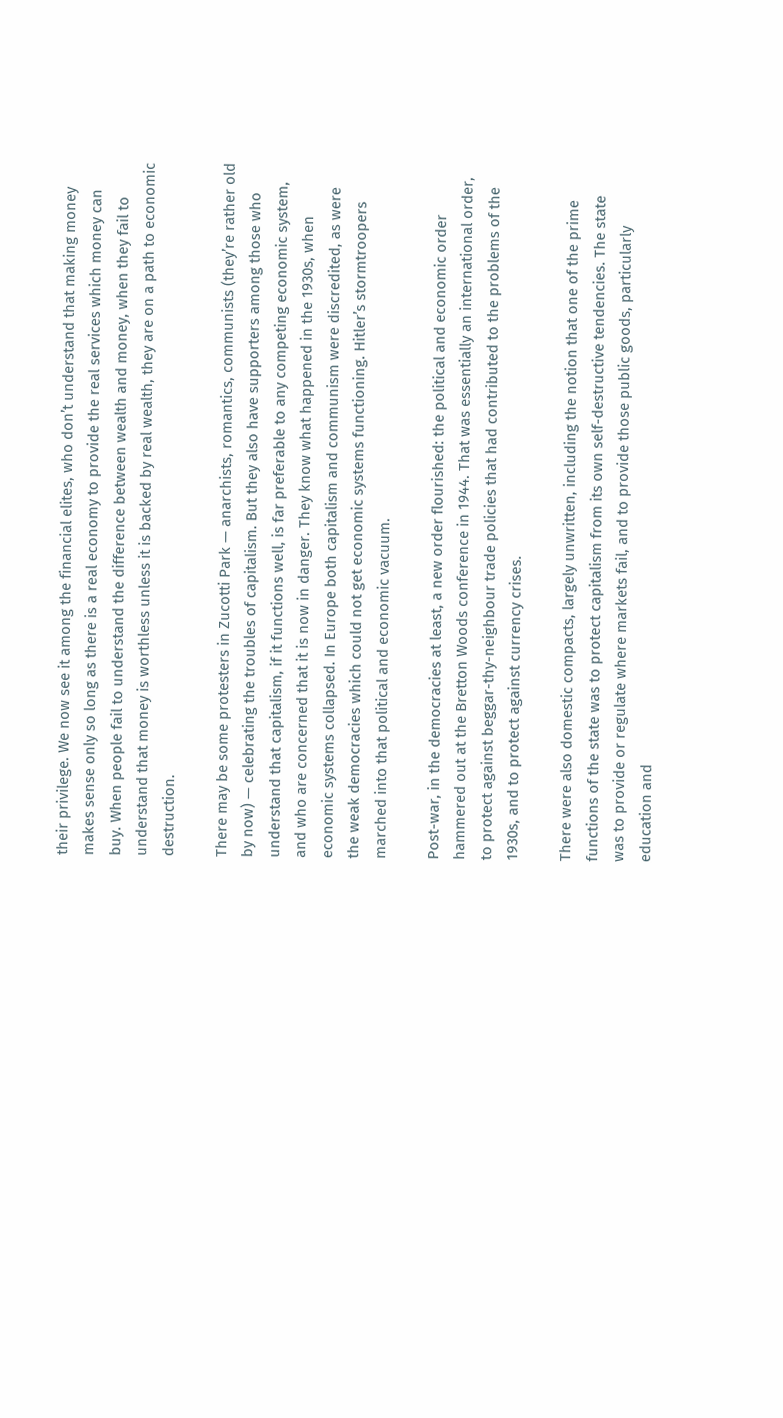their privilege. We now see it among the financial elites, who don’t understand that making money makes sense only so long as there is a real economy to provide the real services which money can buy. When people fail to understand the difference between wealth and money, when they fail to understand that money is worthless unless it is backed by real wealth, they are on a path to economic destruction.

There may be some protesters in Zucotti Park — anarchists, romantics, communists (they’re rather old by now) — celebrating the troubles of capitalism. But they also have supporters among those who understand that capitalism, if it functions well, is far preferable to any competing economic system, and who are concerned that it is now in danger. They know what happened in the 1930s, when economic systems collapsed. In Europe both capitalism and communism were discredited, as were the weak democracies which could not get economic systems functioning. Hitler’s stormtroopers marched into that political and economic vacuum.

Post-war, in the democracies at least, a new order flourished: the political and economic order hammered out at the Bretton Woods conference in 1944. That was essentially an international order, to protect against beggar-thy-neighbour trade policies that had contributed to the problems of the 1930s, and to protect against currency crises.

There were also domestic compacts, largely unwritten, including the notion that one of the prime functions of the state was to protect capitalism from its own self-destructive tendencies. The state was to provide or regulate where markets fail, and to provide those public goods, particularly education and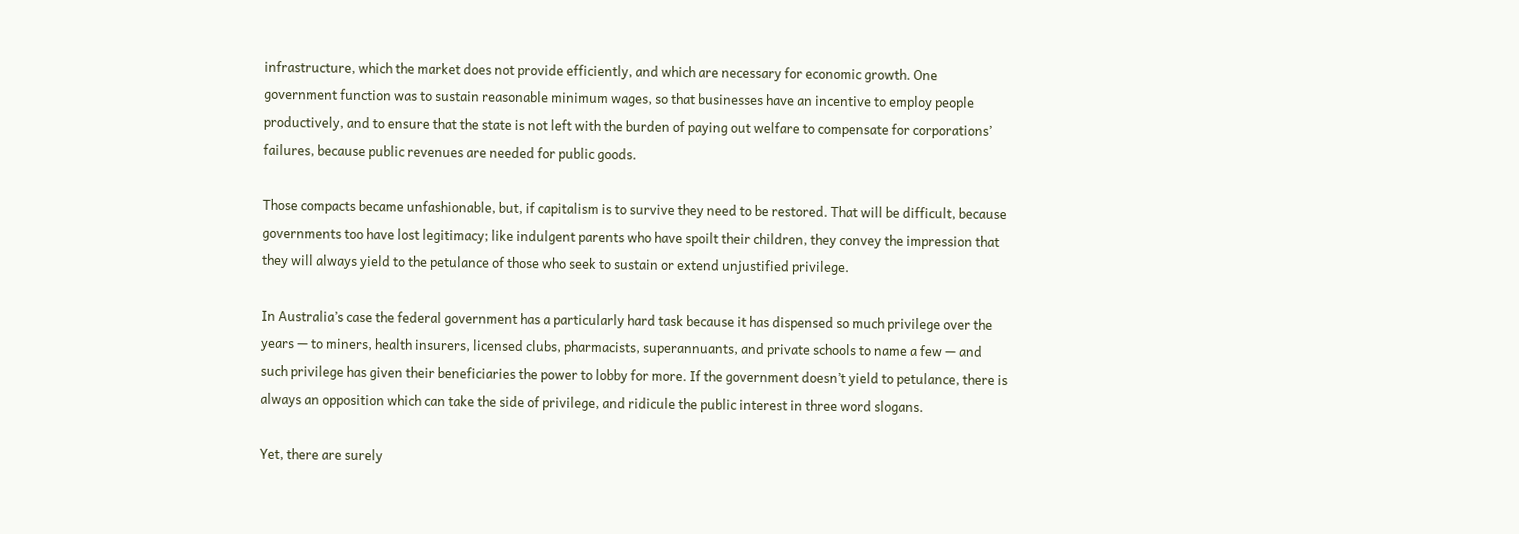infrastructure, which the market does not provide efficiently, and which are necessary for economic growth. One government function was to sustain reasonable minimum wages, so that businesses have an incentive to employ people productively, and to ensure that the state is not left with the burden of paying out welfare to compensate for corporations’ failures, because public revenues are needed for public goods.

Those compacts became unfashionable, but, if capitalism is to survive they need to be restored. That will be difficult, because governments too have lost legitimacy; like indulgent parents who have spoilt their children, they convey the impression that they will always yield to the petulance of those who seek to sustain or extend unjustified privilege.

In Australia’s case the federal government has a particularly hard task because it has dispensed so much privilege over the years — to miners, health insurers, licensed clubs, pharmacists, superannuants, and private schools to name a few — and such privilege has given their beneficiaries the power to lobby for more. If the government doesn’t yield to petulance, there is always an opposition which can take the side of privilege, and ridicule the public interest in three word slogans.

Yet, there are surely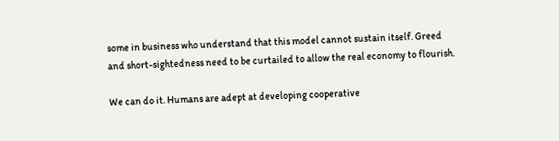some in business who understand that this model cannot sustain itself. Greed and short-sightedness need to be curtailed to allow the real economy to flourish.

We can do it. Humans are adept at developing cooperative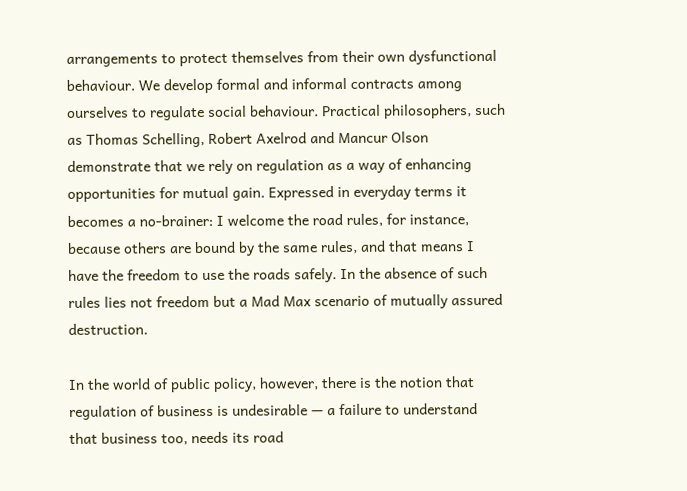arrangements to protect themselves from their own dysfunctional behaviour. We develop formal and informal contracts among ourselves to regulate social behaviour. Practical philosophers, such as Thomas Schelling, Robert Axelrod and Mancur Olson demonstrate that we rely on regulation as a way of enhancing opportunities for mutual gain. Expressed in everyday terms it becomes a no-brainer: I welcome the road rules, for instance, because others are bound by the same rules, and that means I have the freedom to use the roads safely. In the absence of such rules lies not freedom but a Mad Max scenario of mutually assured destruction.

In the world of public policy, however, there is the notion that regulation of business is undesirable — a failure to understand that business too, needs its road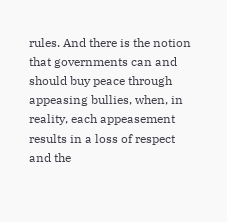rules. And there is the notion that governments can and should buy peace through appeasing bullies, when, in reality, each appeasement results in a loss of respect and the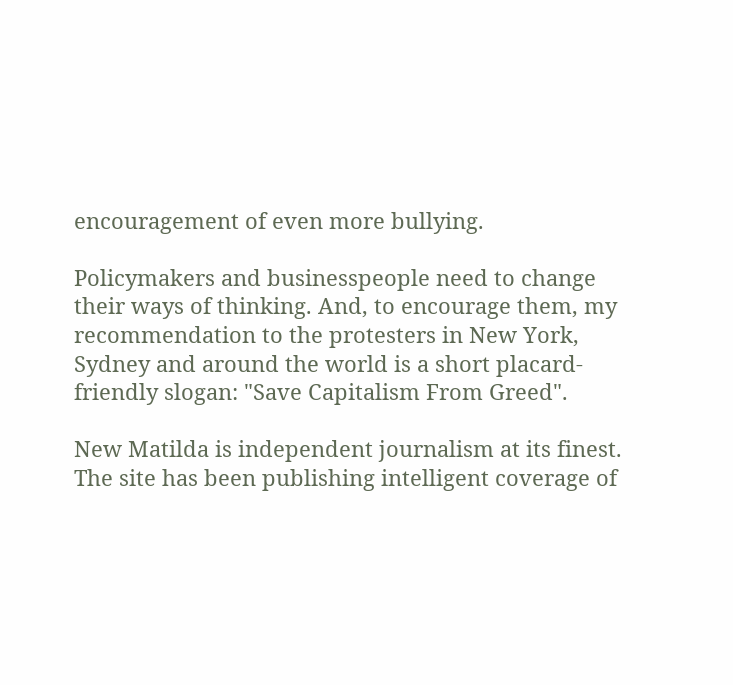encouragement of even more bullying.

Policymakers and businesspeople need to change their ways of thinking. And, to encourage them, my recommendation to the protesters in New York, Sydney and around the world is a short placard-friendly slogan: "Save Capitalism From Greed".

New Matilda is independent journalism at its finest. The site has been publishing intelligent coverage of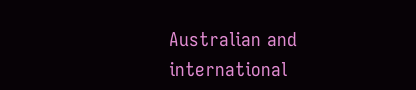Australian and international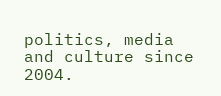politics, media and culture since 2004.